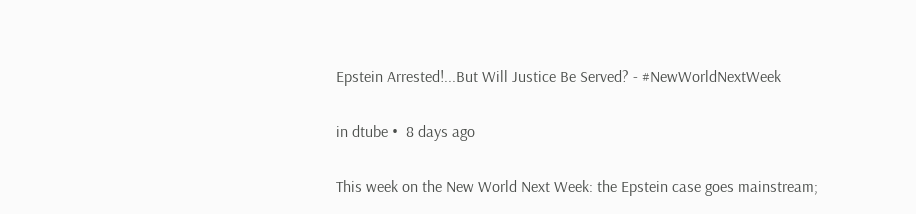Epstein Arrested!...But Will Justice Be Served? - #NewWorldNextWeek

in dtube •  8 days ago

This week on the New World Next Week: the Epstein case goes mainstream;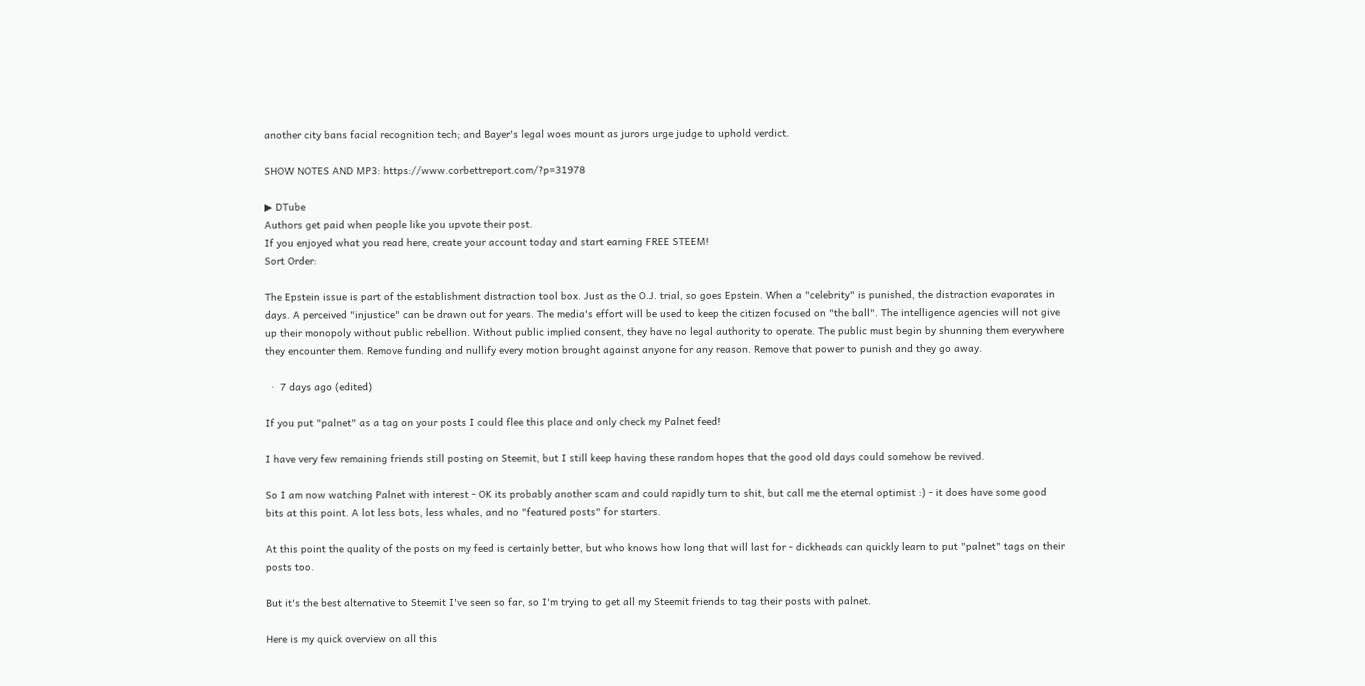another city bans facial recognition tech; and Bayer's legal woes mount as jurors urge judge to uphold verdict.

SHOW NOTES AND MP3: https://www.corbettreport.com/?p=31978

▶ DTube
Authors get paid when people like you upvote their post.
If you enjoyed what you read here, create your account today and start earning FREE STEEM!
Sort Order:

The Epstein issue is part of the establishment distraction tool box. Just as the O.J. trial, so goes Epstein. When a "celebrity" is punished, the distraction evaporates in days. A perceived "injustice" can be drawn out for years. The media's effort will be used to keep the citizen focused on "the ball". The intelligence agencies will not give up their monopoly without public rebellion. Without public implied consent, they have no legal authority to operate. The public must begin by shunning them everywhere they encounter them. Remove funding and nullify every motion brought against anyone for any reason. Remove that power to punish and they go away.

  ·  7 days ago (edited)

If you put "palnet" as a tag on your posts I could flee this place and only check my Palnet feed!

I have very few remaining friends still posting on Steemit, but I still keep having these random hopes that the good old days could somehow be revived.

So I am now watching Palnet with interest - OK its probably another scam and could rapidly turn to shit, but call me the eternal optimist :) - it does have some good bits at this point. A lot less bots, less whales, and no "featured posts" for starters.

At this point the quality of the posts on my feed is certainly better, but who knows how long that will last for - dickheads can quickly learn to put "palnet" tags on their posts too.

But it's the best alternative to Steemit I've seen so far, so I'm trying to get all my Steemit friends to tag their posts with palnet.

Here is my quick overview on all this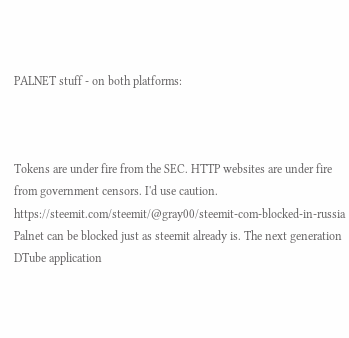PALNET stuff - on both platforms:



Tokens are under fire from the SEC. HTTP websites are under fire from government censors. I'd use caution. https://steemit.com/steemit/@gray00/steemit-com-blocked-in-russia
Palnet can be blocked just as steemit already is. The next generation DTube application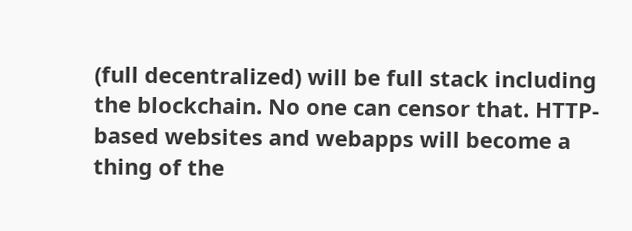(full decentralized) will be full stack including the blockchain. No one can censor that. HTTP-based websites and webapps will become a thing of the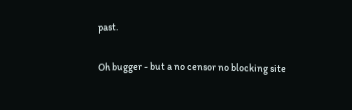past.

Oh bugger - but a no censor no blocking site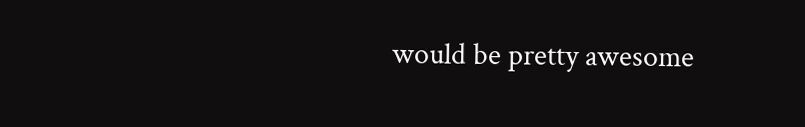would be pretty awesome